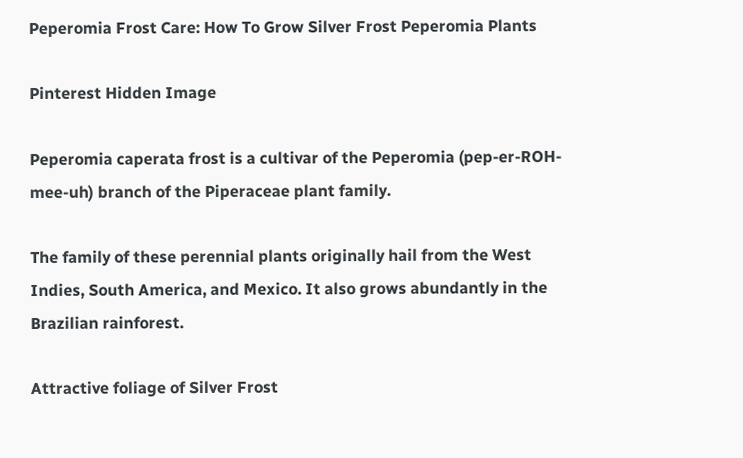Peperomia Frost Care: How To Grow Silver Frost Peperomia Plants

Pinterest Hidden Image

Peperomia caperata frost is a cultivar of the Peperomia (pep-er-ROH-mee-uh) branch of the Piperaceae plant family.

The family of these perennial plants originally hail from the West Indies, South America, and Mexico. It also grows abundantly in the Brazilian rainforest.

Attractive foliage of Silver Frost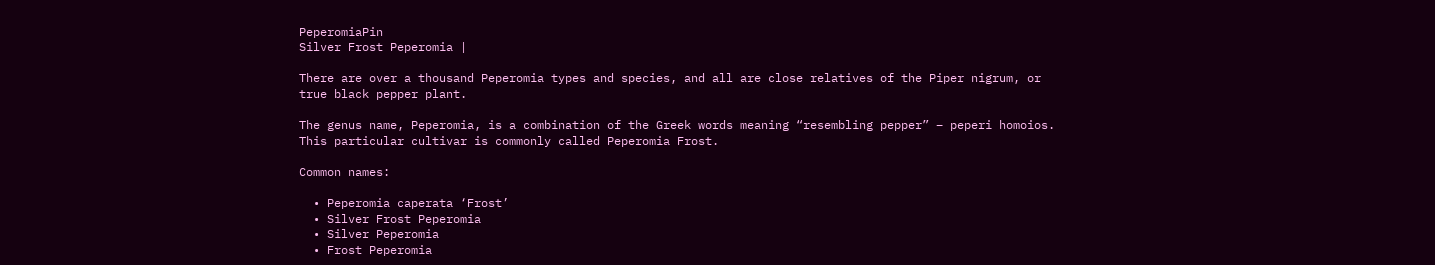PeperomiaPin
Silver Frost Peperomia |

There are over a thousand Peperomia types and species, and all are close relatives of the Piper nigrum, or true black pepper plant.

The genus name, Peperomia, is a combination of the Greek words meaning “resembling pepper” – peperi homoios. This particular cultivar is commonly called Peperomia Frost.

Common names:

  • Peperomia caperata ‘Frost’
  • Silver Frost Peperomia
  • Silver Peperomia
  • Frost Peperomia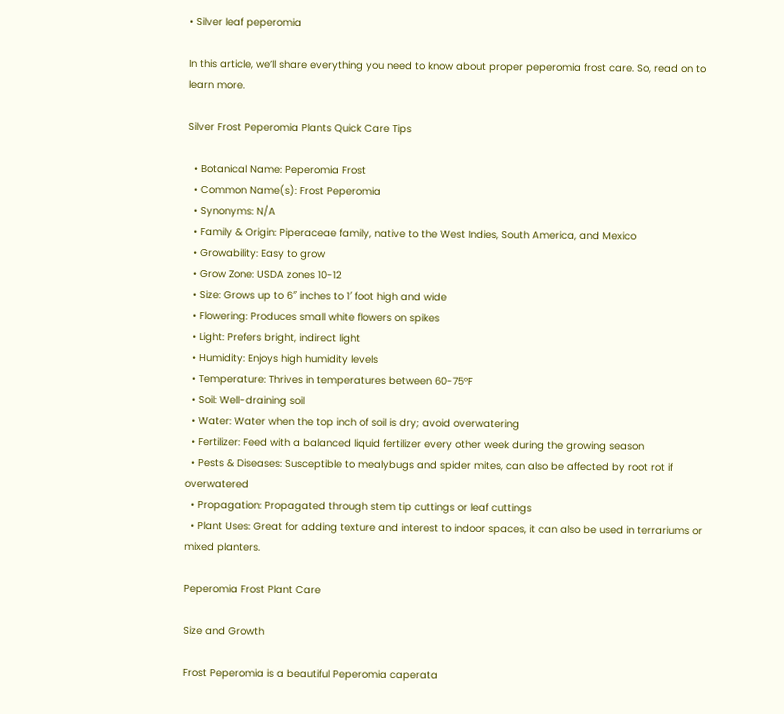• Silver leaf peperomia

In this article, we’ll share everything you need to know about proper peperomia frost care. So, read on to learn more.

Silver Frost Peperomia Plants Quick Care Tips

  • Botanical Name: Peperomia Frost
  • Common Name(s): Frost Peperomia
  • Synonyms: N/A
  • Family & Origin: Piperaceae family, native to the West Indies, South America, and Mexico
  • Growability: Easy to grow
  • Grow Zone: USDA zones 10-12
  • Size: Grows up to 6″ inches to 1′ foot high and wide
  • Flowering: Produces small white flowers on spikes
  • Light: Prefers bright, indirect light
  • Humidity: Enjoys high humidity levels
  • Temperature: Thrives in temperatures between 60-75°F
  • Soil: Well-draining soil
  • Water: Water when the top inch of soil is dry; avoid overwatering
  • Fertilizer: Feed with a balanced liquid fertilizer every other week during the growing season
  • Pests & Diseases: Susceptible to mealybugs and spider mites, can also be affected by root rot if overwatered
  • Propagation: Propagated through stem tip cuttings or leaf cuttings
  • Plant Uses: Great for adding texture and interest to indoor spaces, it can also be used in terrariums or mixed planters.

Peperomia Frost Plant Care

Size and Growth

Frost Peperomia is a beautiful Peperomia caperata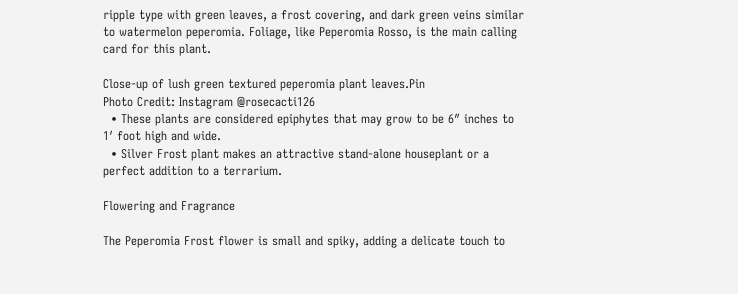ripple type with green leaves, a frost covering, and dark green veins similar to watermelon peperomia. Foliage, like Peperomia Rosso, is the main calling card for this plant.

Close-up of lush green textured peperomia plant leaves.Pin
Photo Credit: Instagram @rosecacti126
  • These plants are considered epiphytes that may grow to be 6″ inches to 1′ foot high and wide.
  • Silver Frost plant makes an attractive stand-alone houseplant or a perfect addition to a terrarium.

Flowering and Fragrance

The Peperomia Frost flower is small and spiky, adding a delicate touch to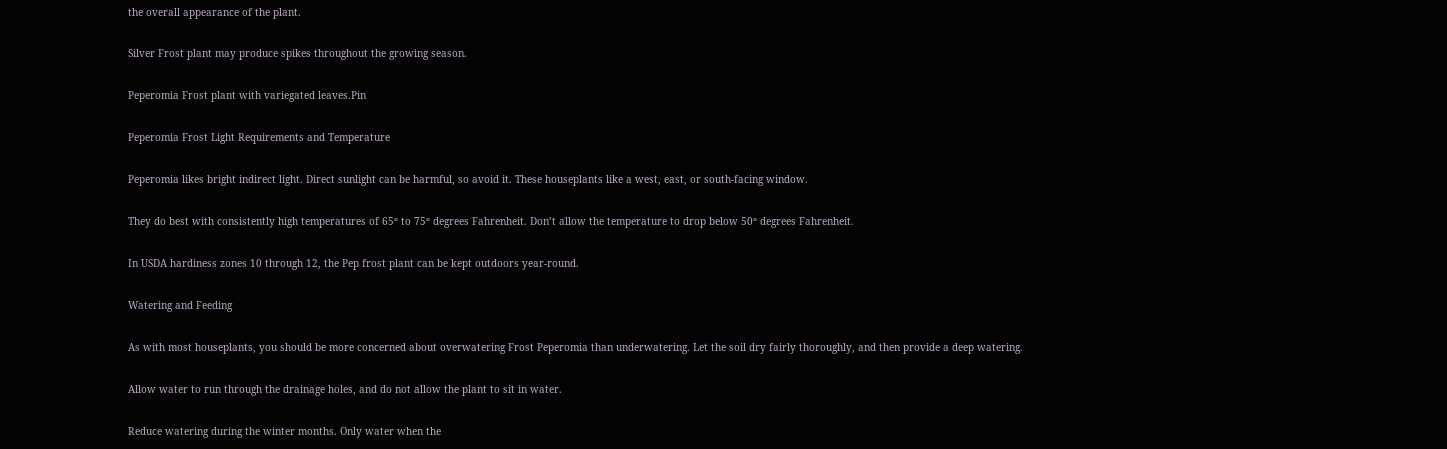the overall appearance of the plant.

Silver Frost plant may produce spikes throughout the growing season.

Peperomia Frost plant with variegated leaves.Pin

Peperomia Frost Light Requirements and Temperature

Peperomia likes bright indirect light. Direct sunlight can be harmful, so avoid it. These houseplants like a west, east, or south-facing window.

They do best with consistently high temperatures of 65º to 75º degrees Fahrenheit. Don’t allow the temperature to drop below 50º degrees Fahrenheit.

In USDA hardiness zones 10 through 12, the Pep frost plant can be kept outdoors year-round.

Watering and Feeding

As with most houseplants, you should be more concerned about overwatering Frost Peperomia than underwatering. Let the soil dry fairly thoroughly, and then provide a deep watering.

Allow water to run through the drainage holes, and do not allow the plant to sit in water.

Reduce watering during the winter months. Only water when the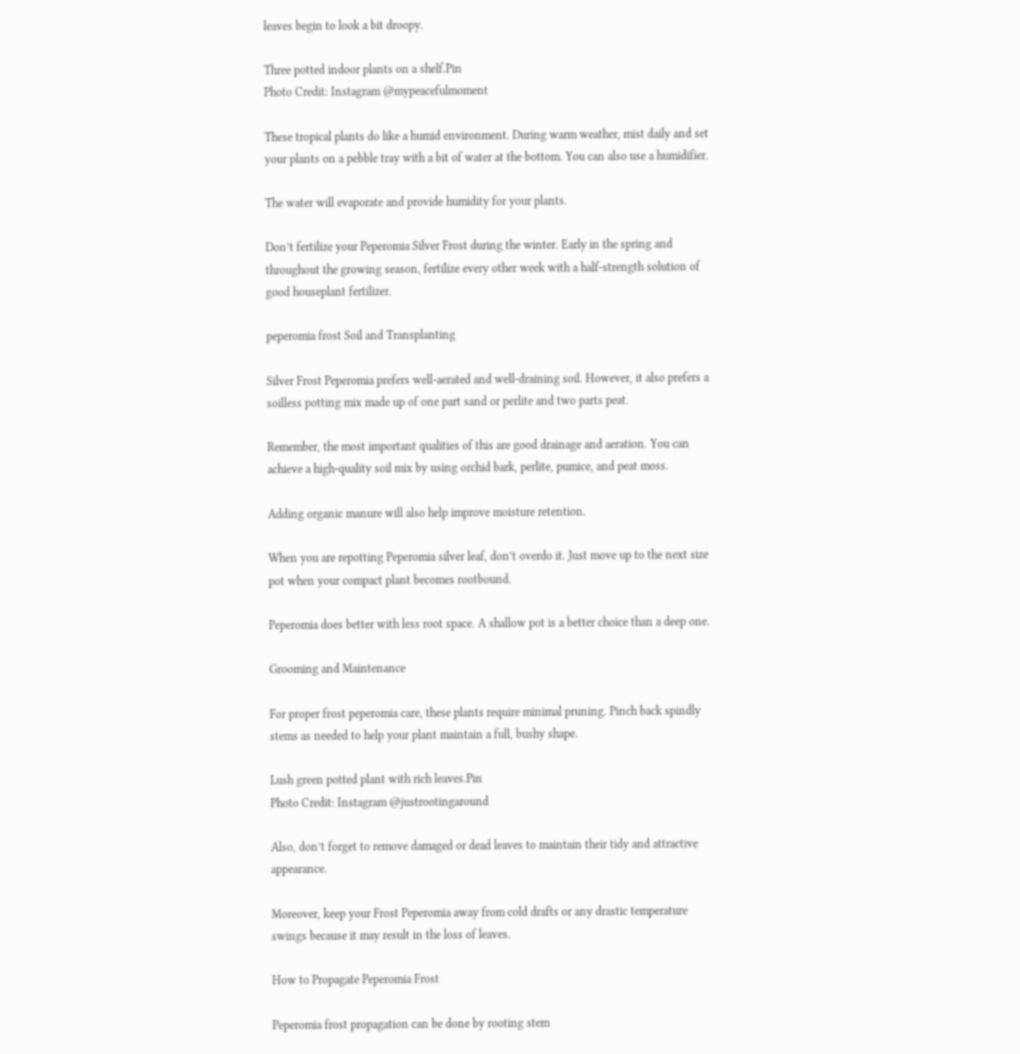leaves begin to look a bit droopy.

Three potted indoor plants on a shelf.Pin
Photo Credit: Instagram @mypeacefulmoment

These tropical plants do like a humid environment. During warm weather, mist daily and set your plants on a pebble tray with a bit of water at the bottom. You can also use a humidifier.

The water will evaporate and provide humidity for your plants.

Don’t fertilize your Peperomia Silver Frost during the winter. Early in the spring and throughout the growing season, fertilize every other week with a half-strength solution of good houseplant fertilizer.

peperomia frost Soil and Transplanting

Silver Frost Peperomia prefers well-aerated and well-draining soil. However, it also prefers a soilless potting mix made up of one part sand or perlite and two parts peat.

Remember, the most important qualities of this are good drainage and aeration. You can achieve a high-quality soil mix by using orchid bark, perlite, pumice, and peat moss.

Adding organic manure will also help improve moisture retention.

When you are repotting Peperomia silver leaf, don’t overdo it. Just move up to the next size pot when your compact plant becomes rootbound.

Peperomia does better with less root space. A shallow pot is a better choice than a deep one.

Grooming and Maintenance

For proper frost peperomia care, these plants require minimal pruning. Pinch back spindly stems as needed to help your plant maintain a full, bushy shape.

Lush green potted plant with rich leaves.Pin
Photo Credit: Instagram @justrootingaround

Also, don’t forget to remove damaged or dead leaves to maintain their tidy and attractive appearance.

Moreover, keep your Frost Peperomia away from cold drafts or any drastic temperature swings because it may result in the loss of leaves.

How to Propagate Peperomia Frost

Peperomia frost propagation can be done by rooting stem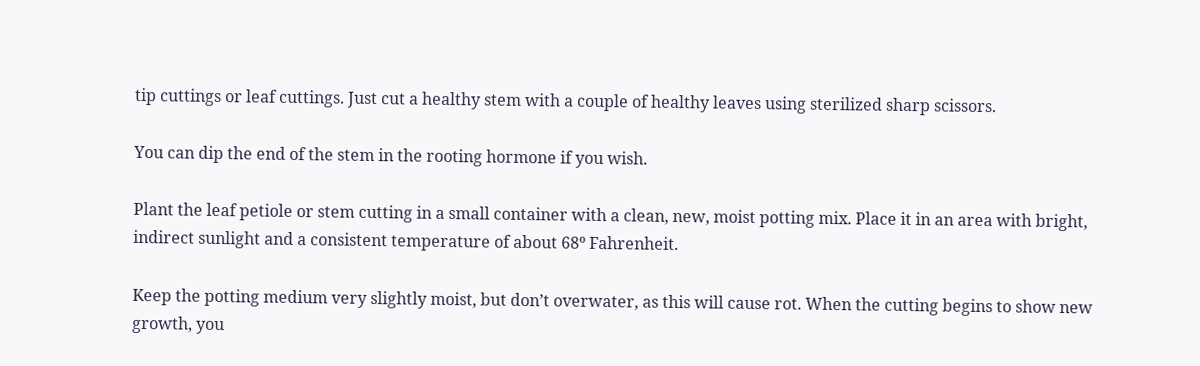tip cuttings or leaf cuttings. Just cut a healthy stem with a couple of healthy leaves using sterilized sharp scissors.

You can dip the end of the stem in the rooting hormone if you wish.

Plant the leaf petiole or stem cutting in a small container with a clean, new, moist potting mix. Place it in an area with bright, indirect sunlight and a consistent temperature of about 68º Fahrenheit.

Keep the potting medium very slightly moist, but don’t overwater, as this will cause rot. When the cutting begins to show new growth, you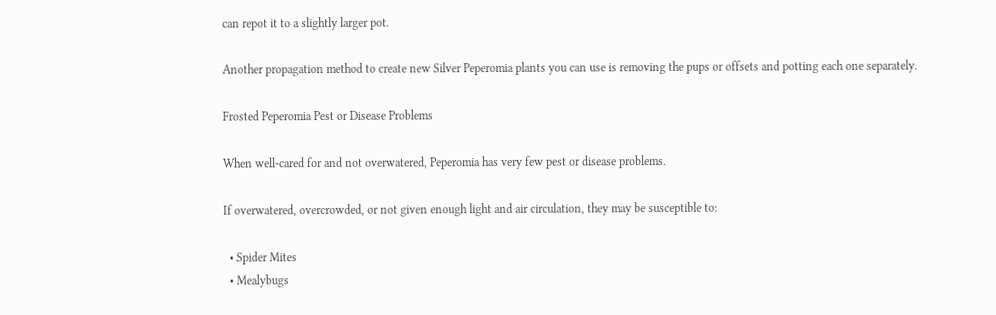can repot it to a slightly larger pot.

Another propagation method to create new Silver Peperomia plants you can use is removing the pups or offsets and potting each one separately.

Frosted Peperomia Pest or Disease Problems

When well-cared for and not overwatered, Peperomia has very few pest or disease problems.

If overwatered, overcrowded, or not given enough light and air circulation, they may be susceptible to:

  • Spider Mites
  • Mealybugs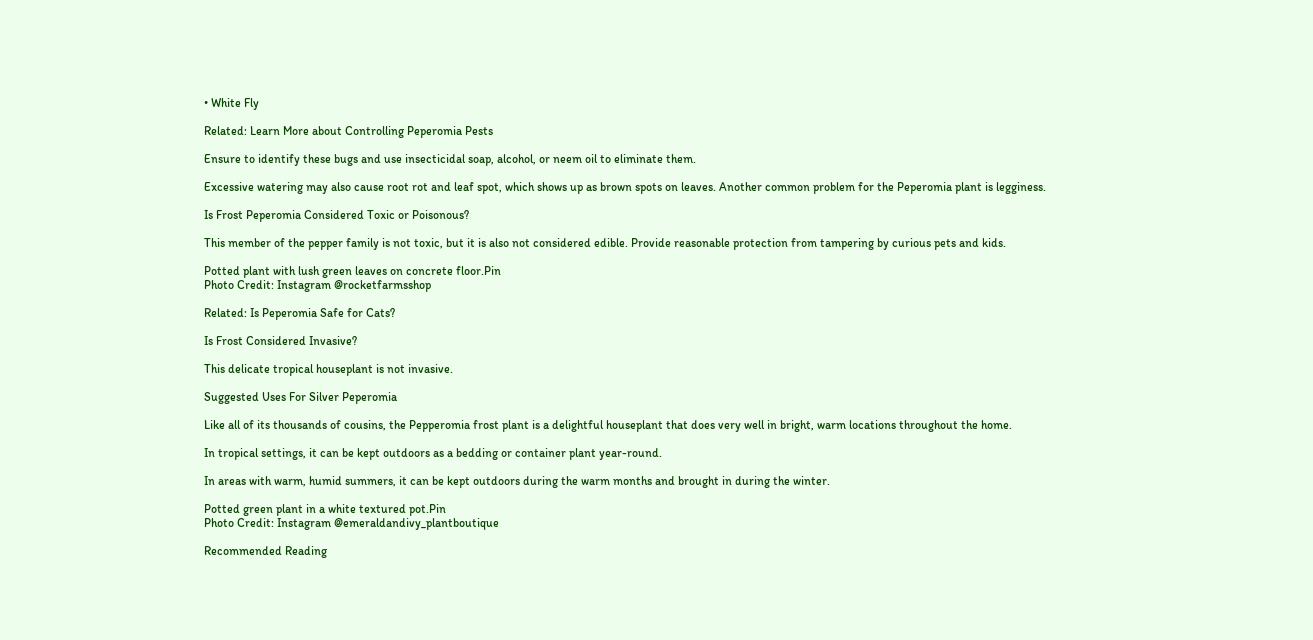• White Fly

Related: Learn More about Controlling Peperomia Pests

Ensure to identify these bugs and use insecticidal soap, alcohol, or neem oil to eliminate them.

Excessive watering may also cause root rot and leaf spot, which shows up as brown spots on leaves. Another common problem for the Peperomia plant is legginess.

Is Frost Peperomia Considered Toxic or Poisonous?

This member of the pepper family is not toxic, but it is also not considered edible. Provide reasonable protection from tampering by curious pets and kids.

Potted plant with lush green leaves on concrete floor.Pin
Photo Credit: Instagram @rocketfarmsshop

Related: Is Peperomia Safe for Cats?

Is Frost Considered Invasive?

This delicate tropical houseplant is not invasive.

Suggested Uses For Silver Peperomia

Like all of its thousands of cousins, the Pepperomia frost plant is a delightful houseplant that does very well in bright, warm locations throughout the home.

In tropical settings, it can be kept outdoors as a bedding or container plant year-round.

In areas with warm, humid summers, it can be kept outdoors during the warm months and brought in during the winter.

Potted green plant in a white textured pot.Pin
Photo Credit: Instagram @emeraldandivy_plantboutique

Recommended Reading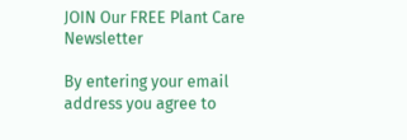JOIN Our FREE Plant Care Newsletter

By entering your email address you agree to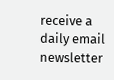receive a daily email newsletter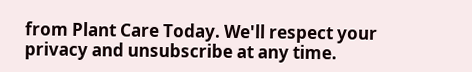from Plant Care Today. We'll respect your privacy and unsubscribe at any time.